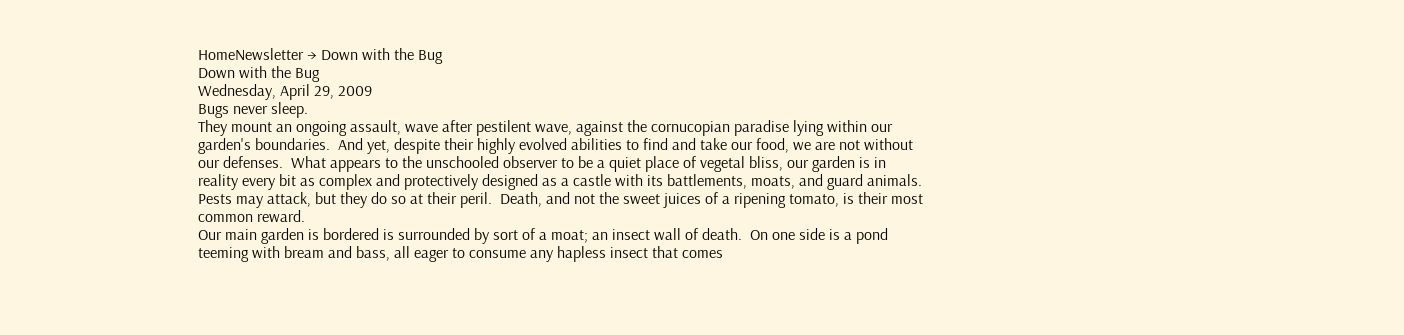HomeNewsletter → Down with the Bug
Down with the Bug
Wednesday, April 29, 2009
Bugs never sleep.
They mount an ongoing assault, wave after pestilent wave, against the cornucopian paradise lying within our garden's boundaries.  And yet, despite their highly evolved abilities to find and take our food, we are not without our defenses.  What appears to the unschooled observer to be a quiet place of vegetal bliss, our garden is in reality every bit as complex and protectively designed as a castle with its battlements, moats, and guard animals.  Pests may attack, but they do so at their peril.  Death, and not the sweet juices of a ripening tomato, is their most common reward.
Our main garden is bordered is surrounded by sort of a moat; an insect wall of death.  On one side is a pond teeming with bream and bass, all eager to consume any hapless insect that comes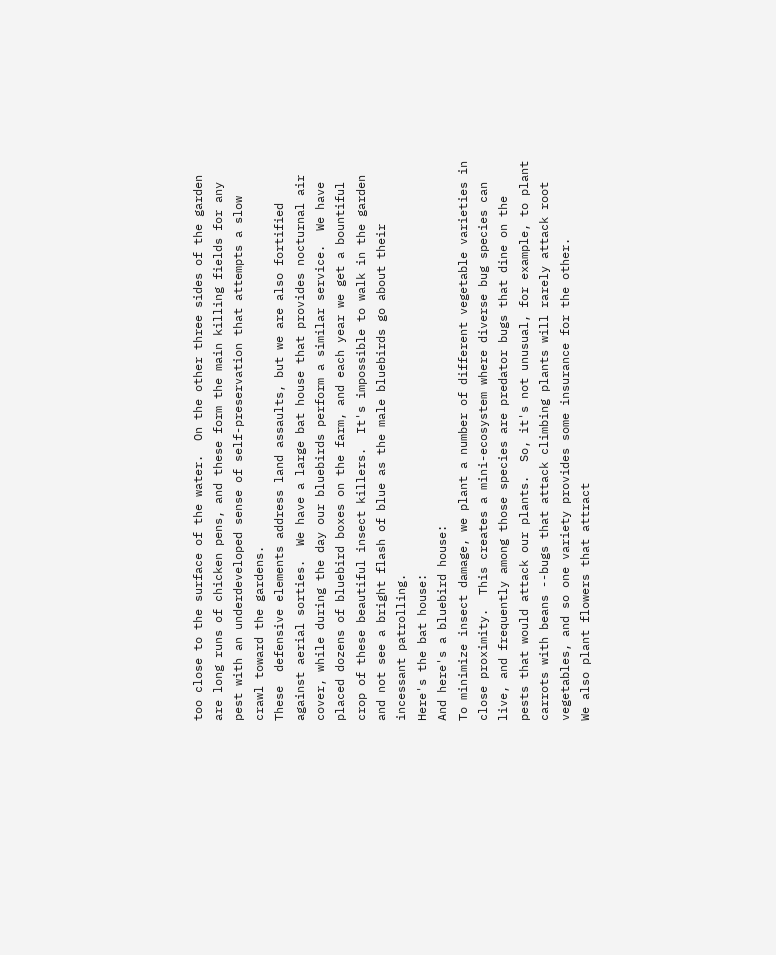too close to the surface of the water.  On the other three sides of the garden are long runs of chicken pens, and these form the main killing fields for any pest with an underdeveloped sense of self-preservation that attempts a slow crawl toward the gardens.
These  defensive elements address land assaults, but we are also fortified against aerial sorties.  We have a large bat house that provides nocturnal air cover, while during the day our bluebirds perform a similar service.  We have placed dozens of bluebird boxes on the farm, and each year we get a bountiful crop of these beautiful insect killers.  It's impossible to walk in the garden and not see a bright flash of blue as the male bluebirds go about their incessant patrolling.
Here's the bat house:
And here's a bluebird house:
To minimize insect damage, we plant a number of different vegetable varieties in close proximity.  This creates a mini-ecosystem where diverse bug species can live, and frequently among those species are predator bugs that dine on the pests that would attack our plants.  So, it's not unusual, for example, to plant carrots with beans --bugs that attack climbing plants will rarely attack root vegetables, and so one variety provides some insurance for the other.
We also plant flowers that attract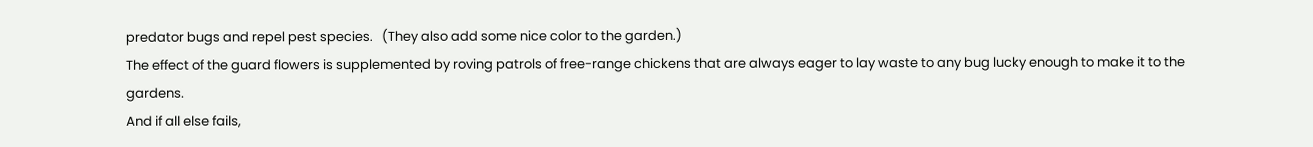predator bugs and repel pest species.   (They also add some nice color to the garden.)
The effect of the guard flowers is supplemented by roving patrols of free-range chickens that are always eager to lay waste to any bug lucky enough to make it to the gardens.
And if all else fails,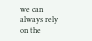we can always rely on the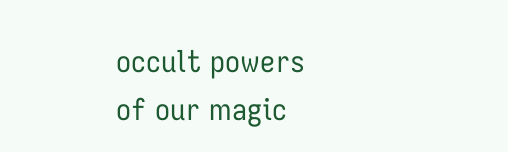occult powers of our magic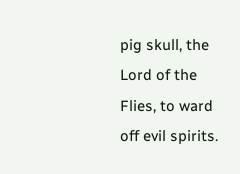pig skull, the Lord of the Flies, to ward off evil spirits.